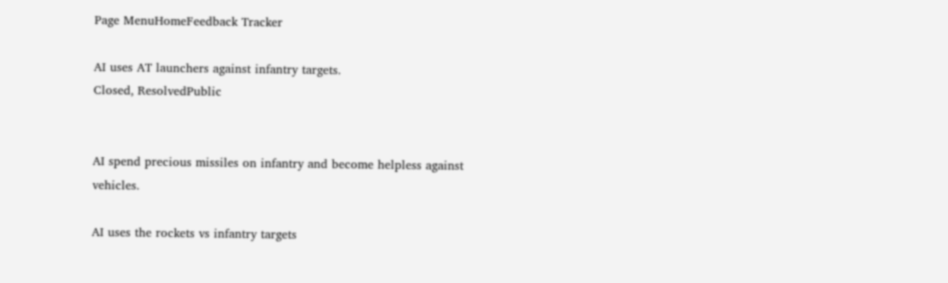Page MenuHomeFeedback Tracker

AI uses AT launchers against infantry targets.
Closed, ResolvedPublic


AI spend precious missiles on infantry and become helpless against vehicles.

AI uses the rockets vs infantry targets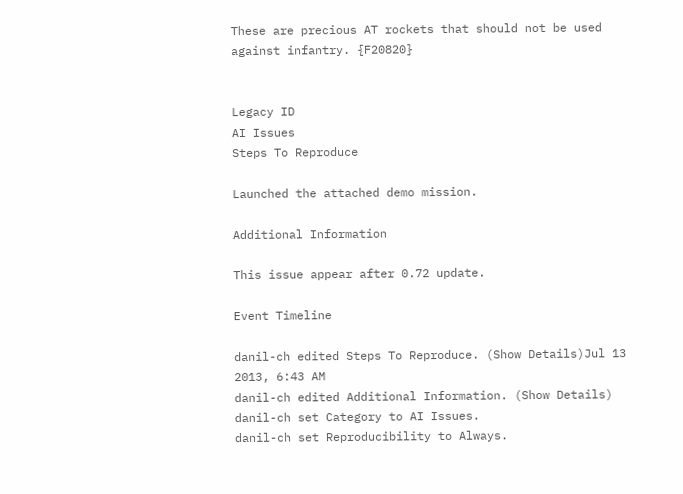These are precious AT rockets that should not be used against infantry. {F20820}


Legacy ID
AI Issues
Steps To Reproduce

Launched the attached demo mission.

Additional Information

This issue appear after 0.72 update.

Event Timeline

danil-ch edited Steps To Reproduce. (Show Details)Jul 13 2013, 6:43 AM
danil-ch edited Additional Information. (Show Details)
danil-ch set Category to AI Issues.
danil-ch set Reproducibility to Always.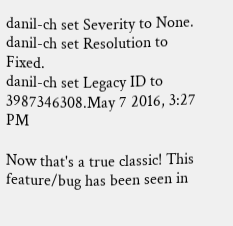danil-ch set Severity to None.
danil-ch set Resolution to Fixed.
danil-ch set Legacy ID to 3987346308.May 7 2016, 3:27 PM

Now that's a true classic! This feature/bug has been seen in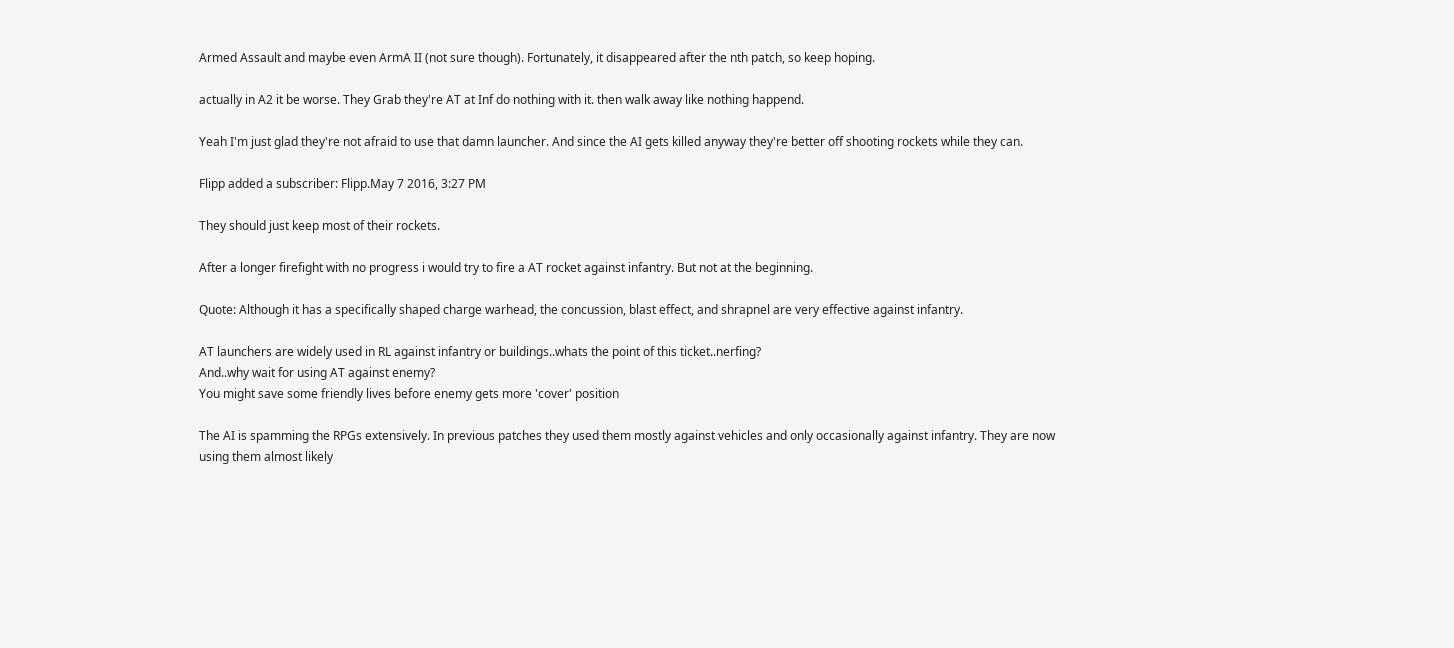Armed Assault and maybe even ArmA II (not sure though). Fortunately, it disappeared after the nth patch, so keep hoping.

actually in A2 it be worse. They Grab they're AT at Inf do nothing with it. then walk away like nothing happend.

Yeah I'm just glad they're not afraid to use that damn launcher. And since the AI gets killed anyway they're better off shooting rockets while they can.

Flipp added a subscriber: Flipp.May 7 2016, 3:27 PM

They should just keep most of their rockets.

After a longer firefight with no progress i would try to fire a AT rocket against infantry. But not at the beginning.

Quote: Although it has a specifically shaped charge warhead, the concussion, blast effect, and shrapnel are very effective against infantry.

AT launchers are widely used in RL against infantry or buildings..whats the point of this ticket..nerfing?
And..why wait for using AT against enemy?
You might save some friendly lives before enemy gets more 'cover' position

The AI is spamming the RPGs extensively. In previous patches they used them mostly against vehicles and only occasionally against infantry. They are now using them almost likely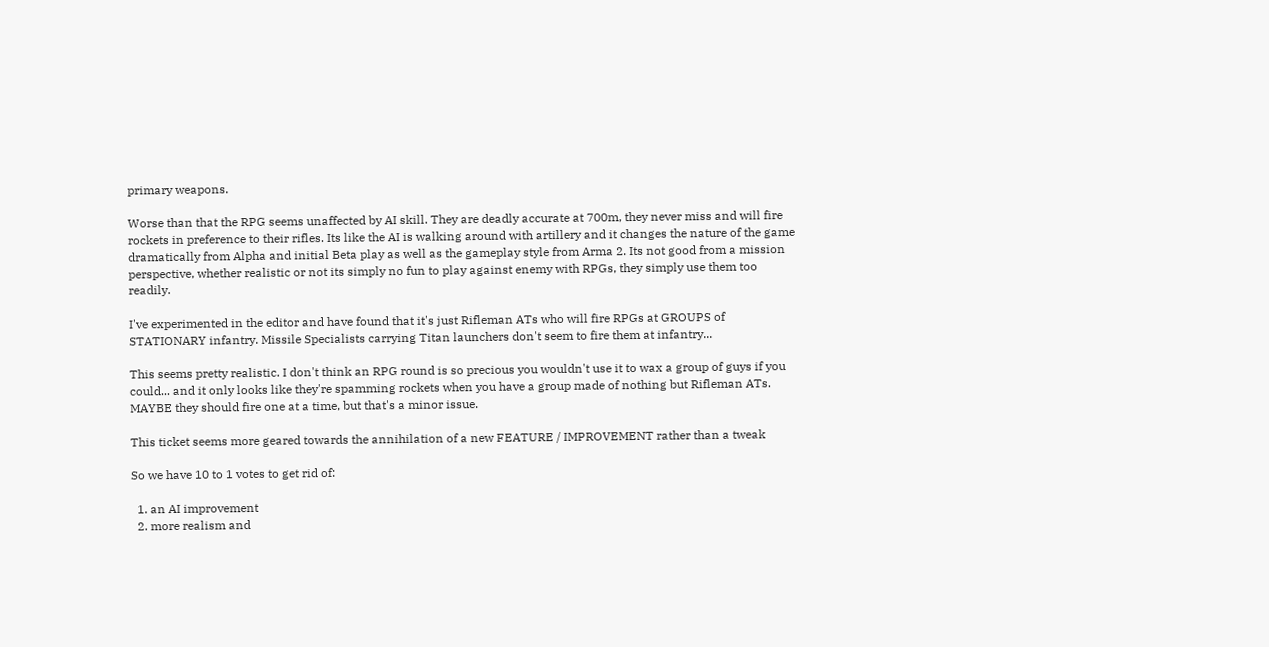primary weapons.

Worse than that the RPG seems unaffected by AI skill. They are deadly accurate at 700m, they never miss and will fire rockets in preference to their rifles. Its like the AI is walking around with artillery and it changes the nature of the game dramatically from Alpha and initial Beta play as well as the gameplay style from Arma 2. Its not good from a mission perspective, whether realistic or not its simply no fun to play against enemy with RPGs, they simply use them too readily.

I've experimented in the editor and have found that it's just Rifleman ATs who will fire RPGs at GROUPS of STATIONARY infantry. Missile Specialists carrying Titan launchers don't seem to fire them at infantry...

This seems pretty realistic. I don't think an RPG round is so precious you wouldn't use it to wax a group of guys if you could... and it only looks like they're spamming rockets when you have a group made of nothing but Rifleman ATs. MAYBE they should fire one at a time, but that's a minor issue.

This ticket seems more geared towards the annihilation of a new FEATURE / IMPROVEMENT rather than a tweak

So we have 10 to 1 votes to get rid of:

  1. an AI improvement
  2. more realism and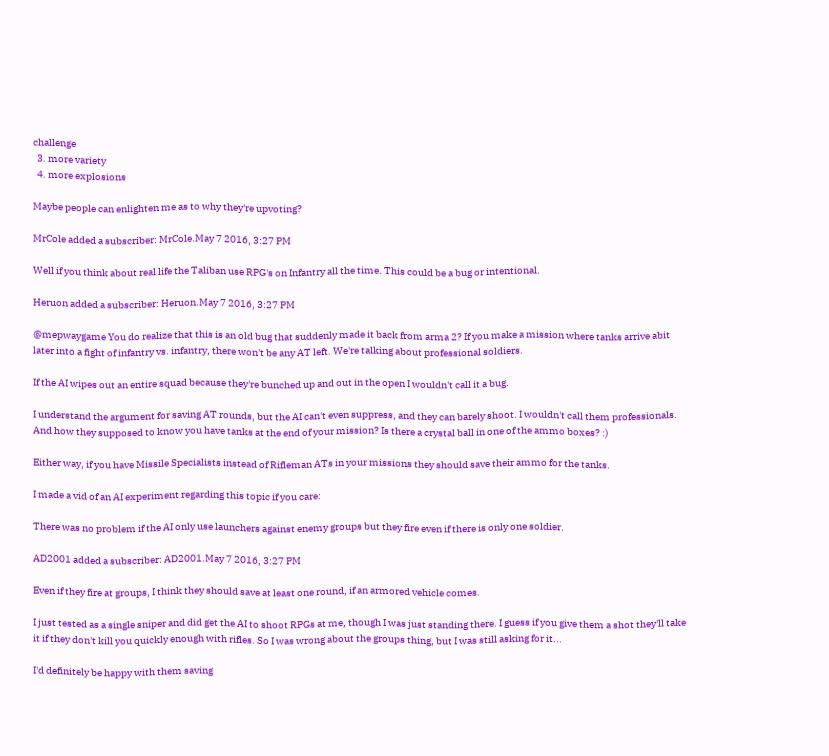challenge
  3. more variety
  4. more explosions

Maybe people can enlighten me as to why they're upvoting?

MrCole added a subscriber: MrCole.May 7 2016, 3:27 PM

Well if you think about real life the Taliban use RPG's on Infantry all the time. This could be a bug or intentional.

Heruon added a subscriber: Heruon.May 7 2016, 3:27 PM

@mepwaygame You do realize that this is an old bug that suddenly made it back from arma 2? If you make a mission where tanks arrive abit later into a fight of infantry vs. infantry, there won't be any AT left. We're talking about professional soldiers.

If the AI wipes out an entire squad because they're bunched up and out in the open I wouldn't call it a bug.

I understand the argument for saving AT rounds, but the AI can't even suppress, and they can barely shoot. I wouldn't call them professionals. And how they supposed to know you have tanks at the end of your mission? Is there a crystal ball in one of the ammo boxes? :)

Either way, if you have Missile Specialists instead of Rifleman ATs in your missions they should save their ammo for the tanks.

I made a vid of an AI experiment regarding this topic if you care:

There was no problem if the AI only use launchers against enemy groups but they fire even if there is only one soldier.

AD2001 added a subscriber: AD2001.May 7 2016, 3:27 PM

Even if they fire at groups, I think they should save at least one round, if an armored vehicle comes.

I just tested as a single sniper and did get the AI to shoot RPGs at me, though I was just standing there. I guess if you give them a shot they'll take it if they don't kill you quickly enough with rifles. So I was wrong about the groups thing, but I was still asking for it...

I'd definitely be happy with them saving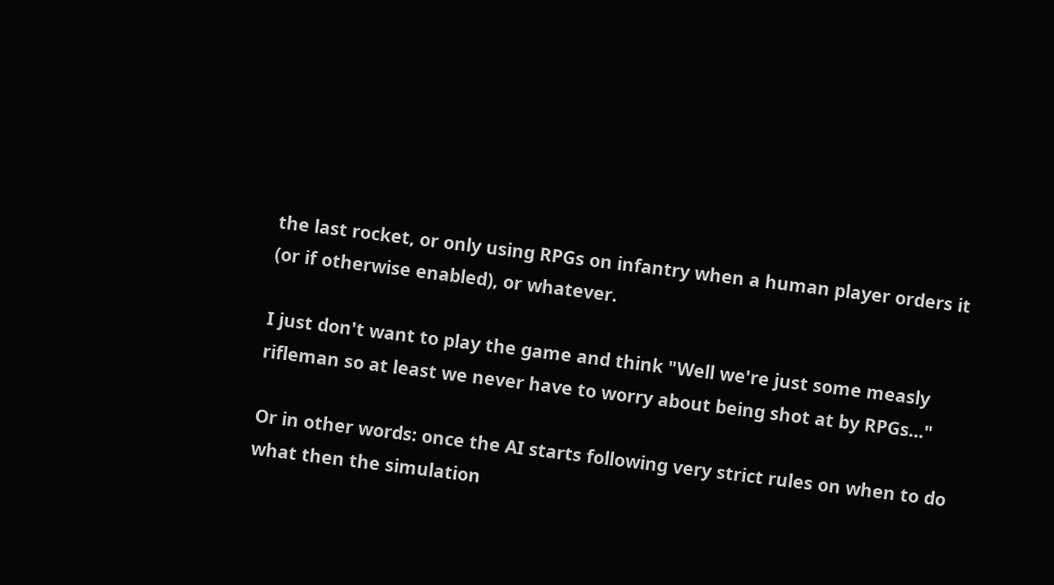the last rocket, or only using RPGs on infantry when a human player orders it (or if otherwise enabled), or whatever.

I just don't want to play the game and think "Well we're just some measly rifleman so at least we never have to worry about being shot at by RPGs..."

Or in other words: once the AI starts following very strict rules on when to do what then the simulation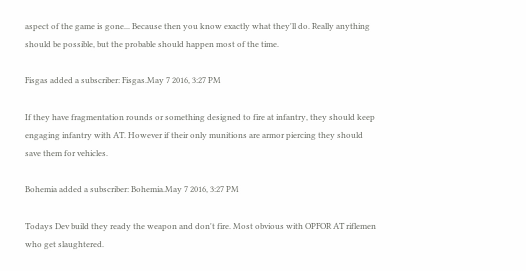aspect of the game is gone... Because then you know exactly what they'll do. Really anything should be possible, but the probable should happen most of the time.

Fisgas added a subscriber: Fisgas.May 7 2016, 3:27 PM

If they have fragmentation rounds or something designed to fire at infantry, they should keep engaging infantry with AT. However if their only munitions are armor piercing they should save them for vehicles.

Bohemia added a subscriber: Bohemia.May 7 2016, 3:27 PM

Todays Dev build they ready the weapon and don't fire. Most obvious with OPFOR AT riflemen who get slaughtered.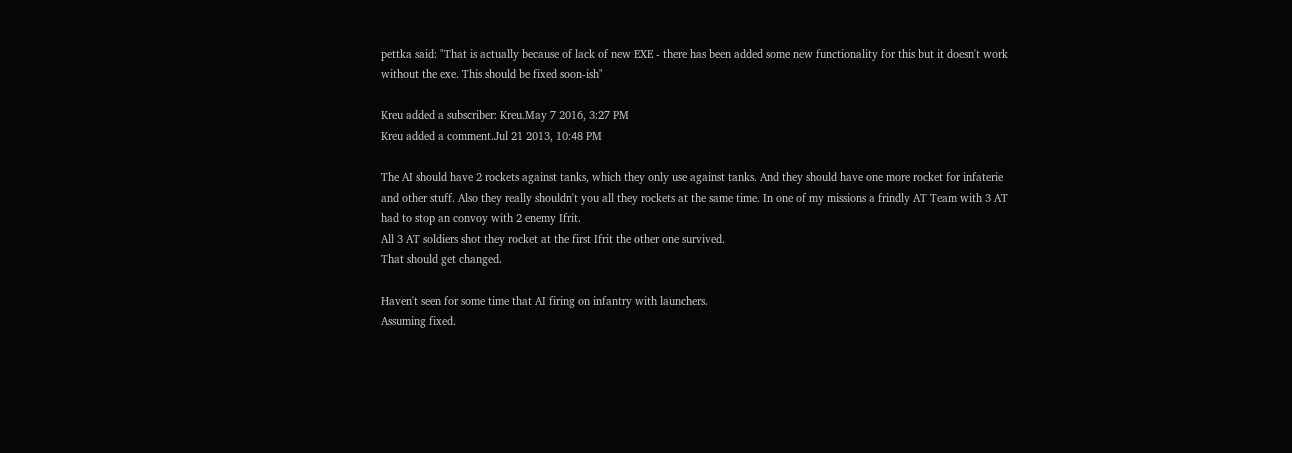pettka said: "That is actually because of lack of new EXE - there has been added some new functionality for this but it doesn't work without the exe. This should be fixed soon-ish"

Kreu added a subscriber: Kreu.May 7 2016, 3:27 PM
Kreu added a comment.Jul 21 2013, 10:48 PM

The AI should have 2 rockets against tanks, which they only use against tanks. And they should have one more rocket for infaterie and other stuff. Also they really shouldn't you all they rockets at the same time. In one of my missions a frindly AT Team with 3 AT had to stop an convoy with 2 enemy Ifrit.
All 3 AT soldiers shot they rocket at the first Ifrit the other one survived.
That should get changed.

Haven't seen for some time that AI firing on infantry with launchers.
Assuming fixed.